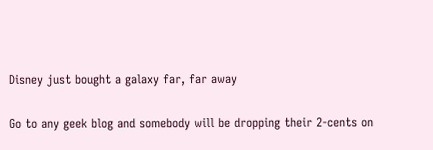Disney just bought a galaxy far, far away

Go to any geek blog and somebody will be dropping their 2-cents on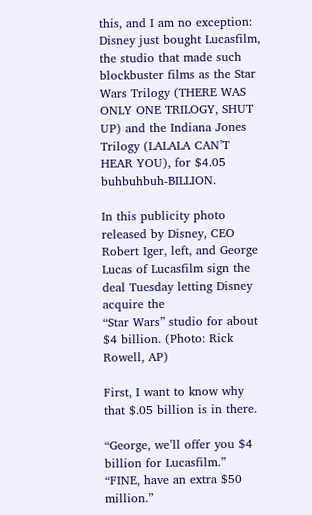this, and I am no exception: Disney just bought Lucasfilm, the studio that made such blockbuster films as the Star Wars Trilogy (THERE WAS ONLY ONE TRILOGY, SHUT UP) and the Indiana Jones Trilogy (LALALA CAN’T HEAR YOU), for $4.05 buhbuhbuh-BILLION.

In this publicity photo released by Disney, CEO Robert Iger, left, and George Lucas of Lucasfilm sign the deal Tuesday letting Disney acquire the
“Star Wars” studio for about $4 billion. (Photo: Rick Rowell, AP)

First, I want to know why that $.05 billion is in there.

“George, we’ll offer you $4 billion for Lucasfilm.”
“FINE, have an extra $50 million.”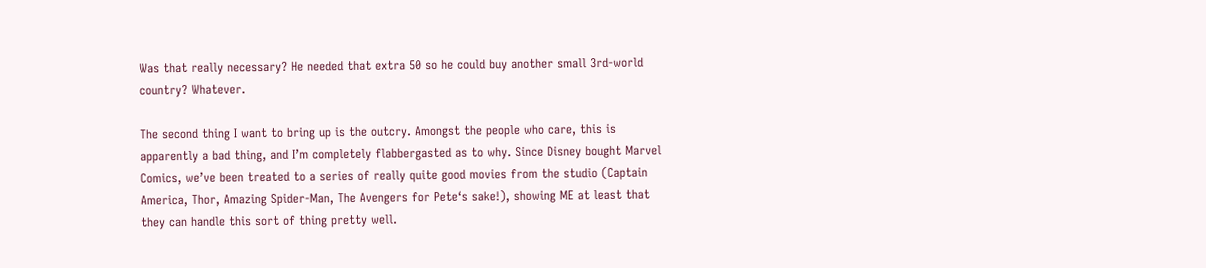Was that really necessary? He needed that extra 50 so he could buy another small 3rd-world country? Whatever.

The second thing I want to bring up is the outcry. Amongst the people who care, this is apparently a bad thing, and I’m completely flabbergasted as to why. Since Disney bought Marvel Comics, we’ve been treated to a series of really quite good movies from the studio (Captain America, Thor, Amazing Spider-Man, The Avengers for Pete‘s sake!), showing ME at least that they can handle this sort of thing pretty well.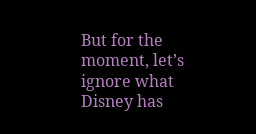But for the moment, let’s ignore what Disney has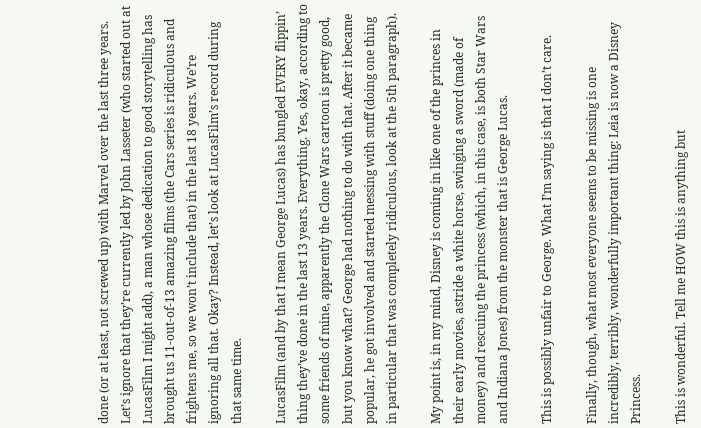done (or at least, not screwed up) with Marvel over the last three years. Let’s ignore that they’re currently led by John Lasseter (who started out at LucasFilm I might add), a man whose dedication to good storytelling has brought us 11-out-of-13 amazing films (the Cars series is ridiculous and frightens me, so we won’t include that) in the last 18 years. We’re ignoring all that. Okay? Instead, let’s look at LucasFilm’s record during that same time.

LucasFilm (and by that I mean George Lucas) has bungled EVERY flippin’ thing they’ve done in the last 13 years. Everything. Yes, okay, according to some friends of mine, apparently the Clone Wars cartoon is pretty good, but you know what? George had nothing to do with that. After it became popular, he got involved and started messing with stuff (doing one thing in particular that was completely ridiculous, look at the 5th paragraph).

My point is, in my mind, Disney is coming in like one of the princes in their early movies, astride a white horse, swinging a sword (made of money) and rescuing the princess (which, in this case, is both Star Wars and Indiana Jones) from the monster that is George Lucas.

This is possibly unfair to George. What I’m saying is that I don’t care.

Finally, though, what most everyone seems to be missing is one incredibly, terribly, wonderfully important thing: Leia is now a Disney Princess.

This is wonderful. Tell me HOW this is anything but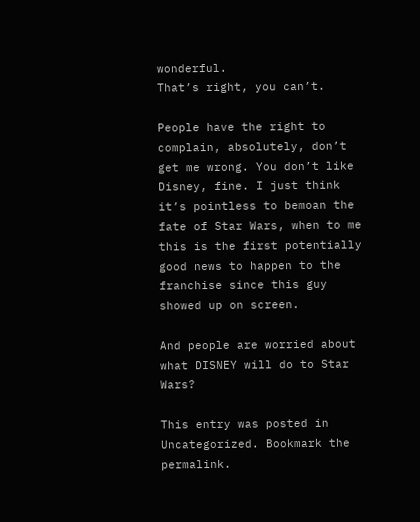wonderful.
That’s right, you can’t.

People have the right to complain, absolutely, don’t get me wrong. You don’t like Disney, fine. I just think it’s pointless to bemoan the fate of Star Wars, when to me this is the first potentially good news to happen to the franchise since this guy showed up on screen.

And people are worried about what DISNEY will do to Star Wars?

This entry was posted in Uncategorized. Bookmark the permalink.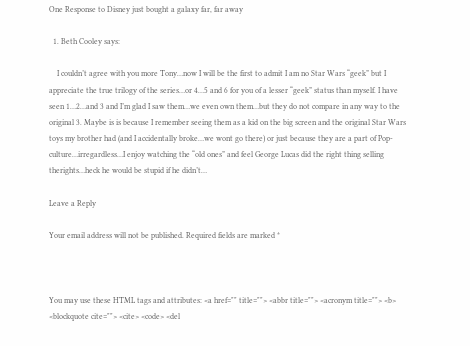One Response to Disney just bought a galaxy far, far away

  1. Beth Cooley says:

    I couldn’t agree with you more Tony…now I will be the first to admit I am no Star Wars “geek” but I appreciate the true trilogy of the series…or 4…5 and 6 for you of a lesser “geek” status than myself. I have seen 1…2…and 3 and I’m glad I saw them…we even own them…but they do not compare in any way to the original 3. Maybe is is because I remember seeing them as a kid on the big screen and the original Star Wars toys my brother had (and I accidentally broke…we wont go there) or just because they are a part of Pop-culture…irregardless…I enjoy watching the “old ones” and feel George Lucas did the right thing selling therights…heck he would be stupid if he didn’t…

Leave a Reply

Your email address will not be published. Required fields are marked *



You may use these HTML tags and attributes: <a href="" title=""> <abbr title=""> <acronym title=""> <b> <blockquote cite=""> <cite> <code> <del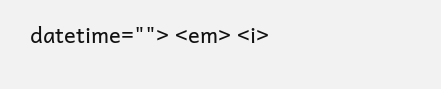datetime=""> <em> <i>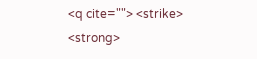<q cite=""> <strike> <strong>